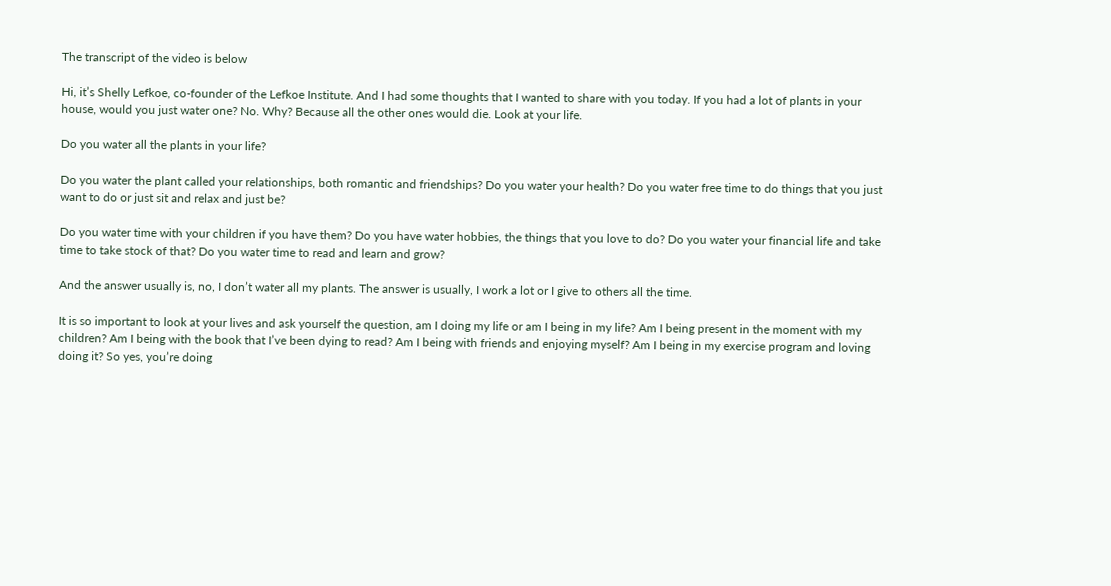The transcript of the video is below

Hi, it’s Shelly Lefkoe, co-founder of the Lefkoe Institute. And I had some thoughts that I wanted to share with you today. If you had a lot of plants in your house, would you just water one? No. Why? Because all the other ones would die. Look at your life.

Do you water all the plants in your life?

Do you water the plant called your relationships, both romantic and friendships? Do you water your health? Do you water free time to do things that you just want to do or just sit and relax and just be?

Do you water time with your children if you have them? Do you have water hobbies, the things that you love to do? Do you water your financial life and take time to take stock of that? Do you water time to read and learn and grow?

And the answer usually is, no, I don’t water all my plants. The answer is usually, I work a lot or I give to others all the time.

It is so important to look at your lives and ask yourself the question, am I doing my life or am I being in my life? Am I being present in the moment with my children? Am I being with the book that I’ve been dying to read? Am I being with friends and enjoying myself? Am I being in my exercise program and loving doing it? So yes, you’re doing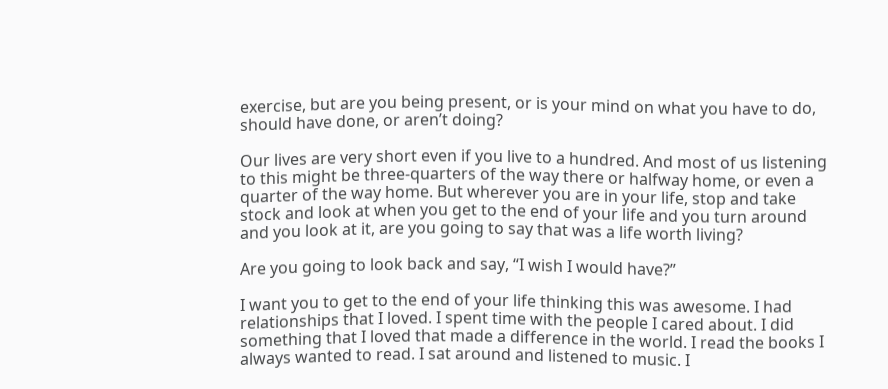exercise, but are you being present, or is your mind on what you have to do, should have done, or aren’t doing?

Our lives are very short even if you live to a hundred. And most of us listening to this might be three-quarters of the way there or halfway home, or even a quarter of the way home. But wherever you are in your life, stop and take stock and look at when you get to the end of your life and you turn around and you look at it, are you going to say that was a life worth living?

Are you going to look back and say, “I wish I would have?”

I want you to get to the end of your life thinking this was awesome. I had relationships that I loved. I spent time with the people I cared about. I did something that I loved that made a difference in the world. I read the books I always wanted to read. I sat around and listened to music. I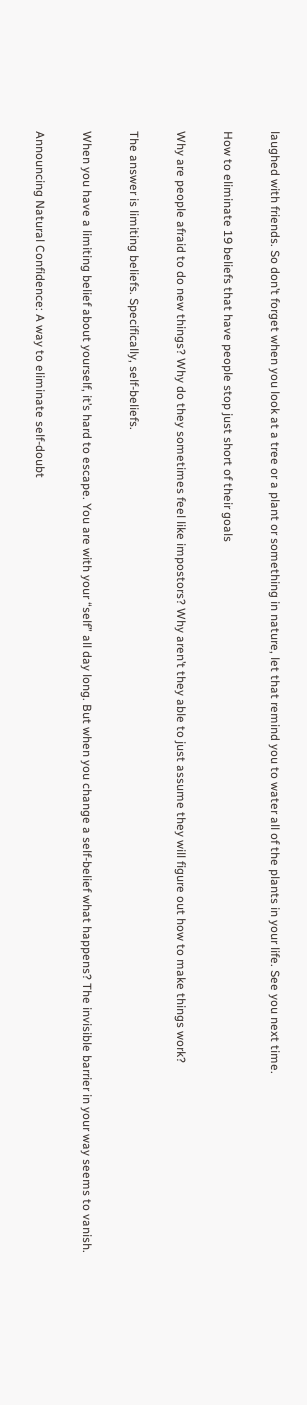laughed with friends. So don’t forget when you look at a tree or a plant or something in nature, let that remind you to water all of the plants in your life. See you next time.

How to eliminate 19 beliefs that have people stop just short of their goals

Why are people afraid to do new things? Why do they sometimes feel like impostors? Why aren’t they able to just assume they will figure out how to make things work?

The answer is limiting beliefs. Specifically, self-beliefs.

When you have a limiting belief about yourself, it’s hard to escape. You are with your “self” all day long. But when you change a self-belief what happens? The invisible barrier in your way seems to vanish.

Announcing Natural Confidence: A way to eliminate self-doubt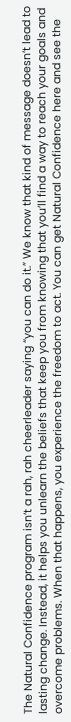The Natural Confidence program isn’t a rah, rah cheerleader saying “you can do it.” We know that kind of message doesn’t lead to lasting change. Instead, it helps you unlearn the beliefs that keep you from knowing that you’ll find a way to reach your goals and overcome problems. When that happens, you experience the freedom to act. You can get Natural Confidence here and see the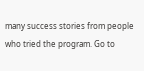many success stories from people who tried the program. Go to